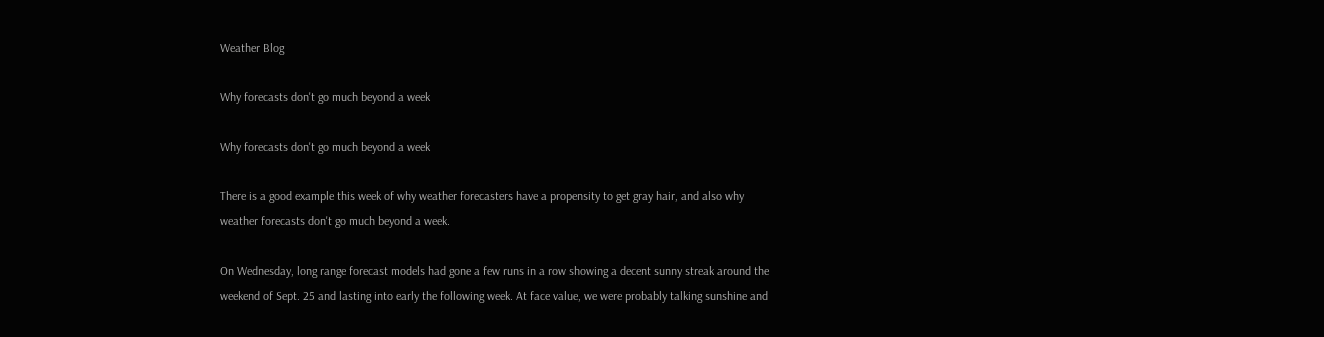Weather Blog

Why forecasts don't go much beyond a week

Why forecasts don't go much beyond a week

There is a good example this week of why weather forecasters have a propensity to get gray hair, and also why weather forecasts don't go much beyond a week.

On Wednesday, long range forecast models had gone a few runs in a row showing a decent sunny streak around the weekend of Sept. 25 and lasting into early the following week. At face value, we were probably talking sunshine and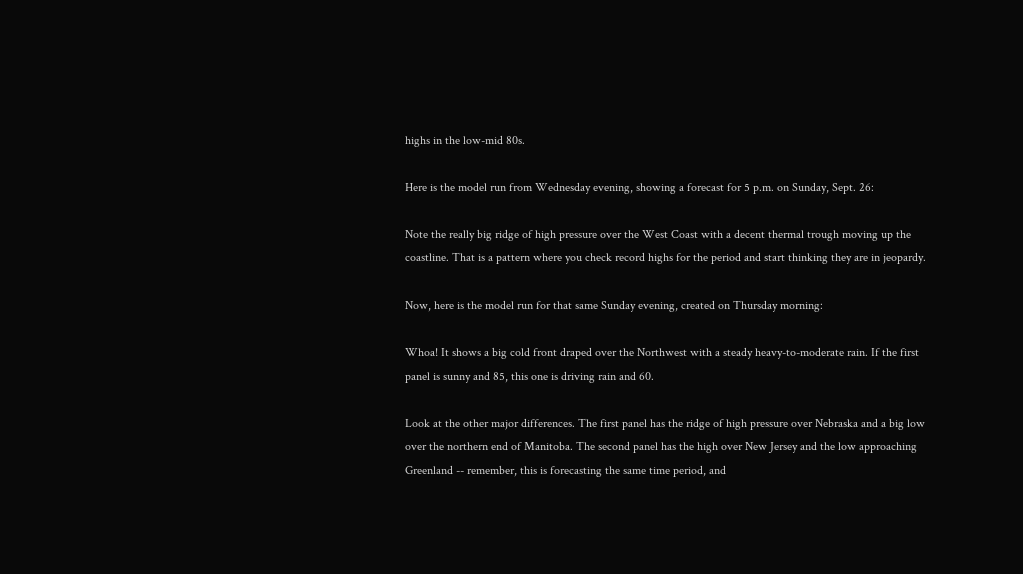highs in the low-mid 80s.

Here is the model run from Wednesday evening, showing a forecast for 5 p.m. on Sunday, Sept. 26:

Note the really big ridge of high pressure over the West Coast with a decent thermal trough moving up the coastline. That is a pattern where you check record highs for the period and start thinking they are in jeopardy.

Now, here is the model run for that same Sunday evening, created on Thursday morning:

Whoa! It shows a big cold front draped over the Northwest with a steady heavy-to-moderate rain. If the first panel is sunny and 85, this one is driving rain and 60.

Look at the other major differences. The first panel has the ridge of high pressure over Nebraska and a big low over the northern end of Manitoba. The second panel has the high over New Jersey and the low approaching Greenland -- remember, this is forecasting the same time period, and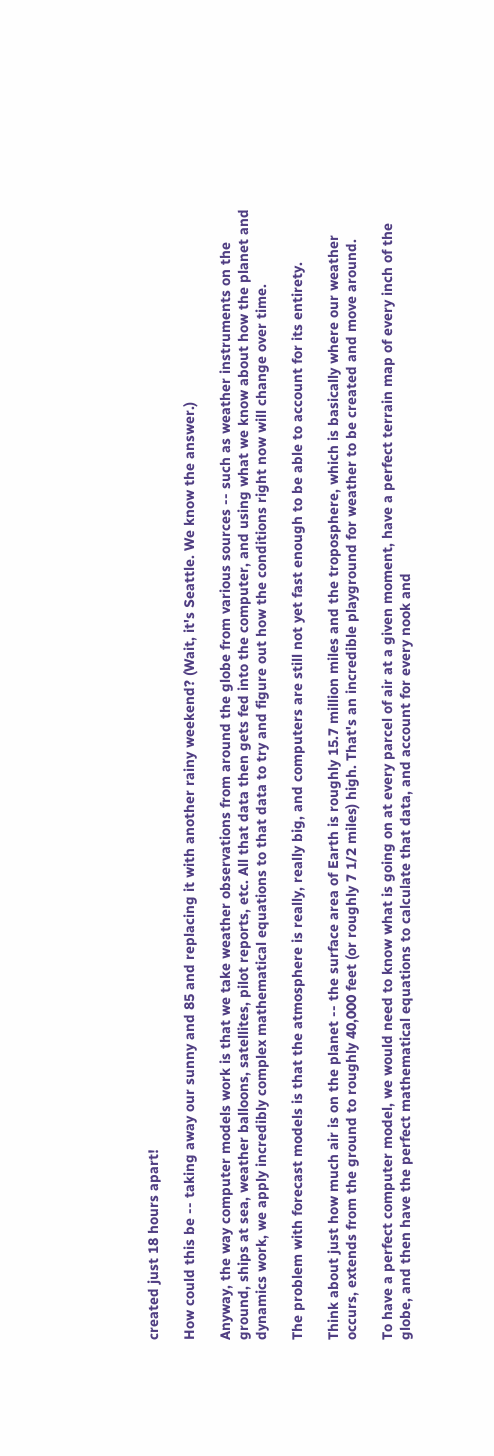created just 18 hours apart!

How could this be -- taking away our sunny and 85 and replacing it with another rainy weekend? (Wait, it's Seattle. We know the answer.)

Anyway, the way computer models work is that we take weather observations from around the globe from various sources -- such as weather instruments on the ground, ships at sea, weather balloons, satellites, pilot reports, etc. All that data then gets fed into the computer, and using what we know about how the planet and dynamics work, we apply incredibly complex mathematical equations to that data to try and figure out how the conditions right now will change over time.

The problem with forecast models is that the atmosphere is really, really big, and computers are still not yet fast enough to be able to account for its entirety.

Think about just how much air is on the planet -- the surface area of Earth is roughly 15.7 million miles and the troposphere, which is basically where our weather occurs, extends from the ground to roughly 40,000 feet (or roughly 7 1/2 miles) high. That's an incredible playground for weather to be created and move around.

To have a perfect computer model, we would need to know what is going on at every parcel of air at a given moment, have a perfect terrain map of every inch of the globe, and then have the perfect mathematical equations to calculate that data, and account for every nook and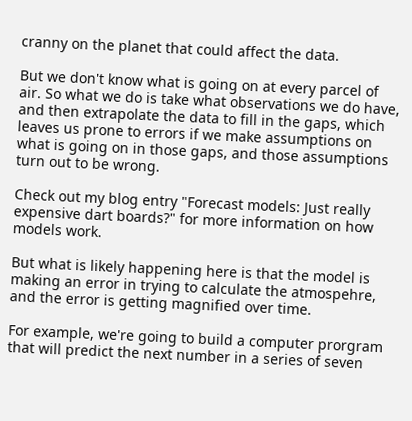cranny on the planet that could affect the data.

But we don't know what is going on at every parcel of air. So what we do is take what observations we do have, and then extrapolate the data to fill in the gaps, which leaves us prone to errors if we make assumptions on what is going on in those gaps, and those assumptions turn out to be wrong.

Check out my blog entry "Forecast models: Just really expensive dart boards?" for more information on how models work.

But what is likely happening here is that the model is making an error in trying to calculate the atmospehre, and the error is getting magnified over time.

For example, we're going to build a computer prorgram that will predict the next number in a series of seven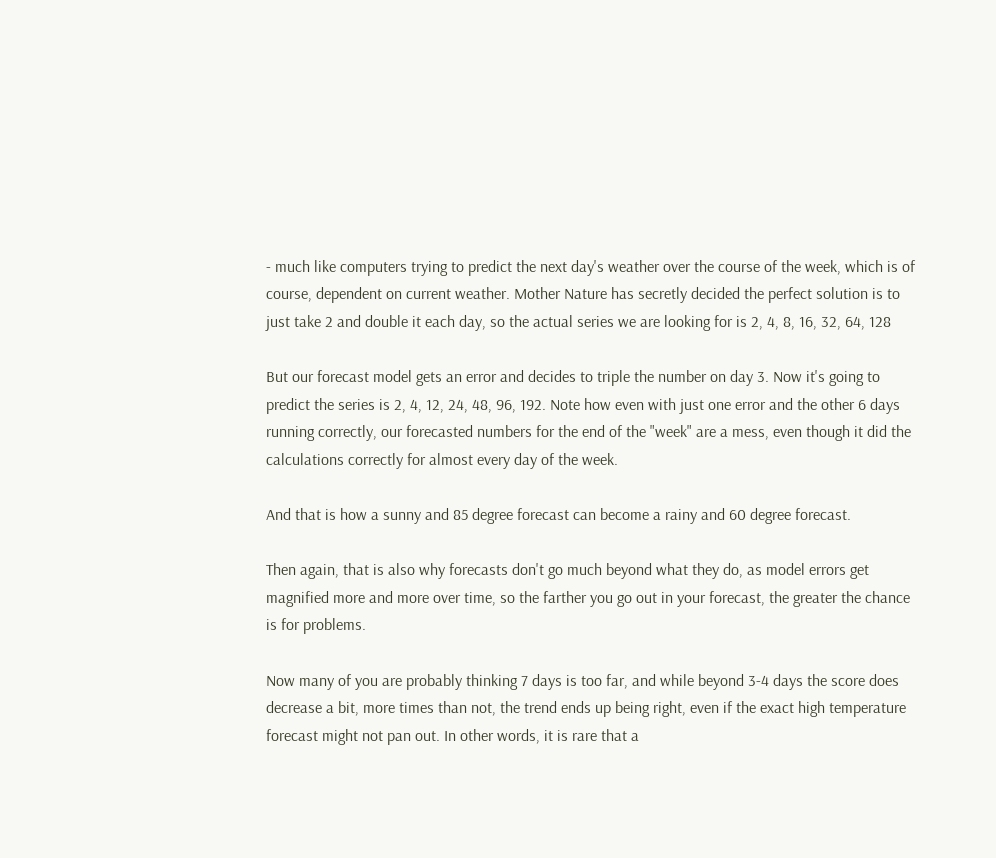- much like computers trying to predict the next day's weather over the course of the week, which is of course, dependent on current weather. Mother Nature has secretly decided the perfect solution is to just take 2 and double it each day, so the actual series we are looking for is 2, 4, 8, 16, 32, 64, 128

But our forecast model gets an error and decides to triple the number on day 3. Now it's going to predict the series is 2, 4, 12, 24, 48, 96, 192. Note how even with just one error and the other 6 days running correctly, our forecasted numbers for the end of the "week" are a mess, even though it did the calculations correctly for almost every day of the week.

And that is how a sunny and 85 degree forecast can become a rainy and 60 degree forecast.

Then again, that is also why forecasts don't go much beyond what they do, as model errors get magnified more and more over time, so the farther you go out in your forecast, the greater the chance is for problems.

Now many of you are probably thinking 7 days is too far, and while beyond 3-4 days the score does decrease a bit, more times than not, the trend ends up being right, even if the exact high temperature forecast might not pan out. In other words, it is rare that a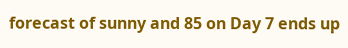forecast of sunny and 85 on Day 7 ends up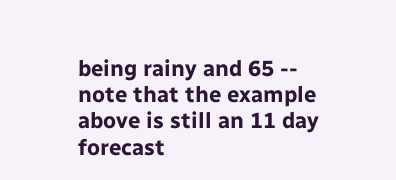being rainy and 65 -- note that the example above is still an 11 day forecast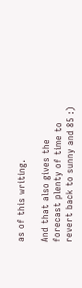as of this writing.

And that also gives the forecast plenty of time to revert back to sunny and 85 :)